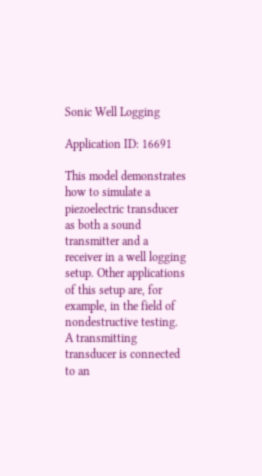Sonic Well Logging

Application ID: 16691

This model demonstrates how to simulate a piezoelectric transducer as both a sound transmitter and a receiver in a well logging setup. Other applications of this setup are, for example, in the field of nondestructive testing. A transmitting transducer is connected to an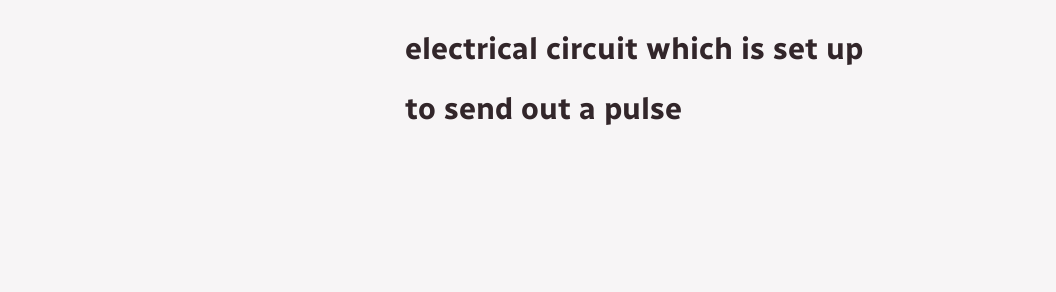electrical circuit which is set up to send out a pulse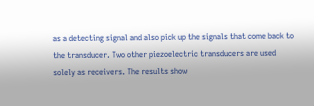as a detecting signal and also pick up the signals that come back to the transducer. Two other piezoelectric transducers are used solely as receivers. The results show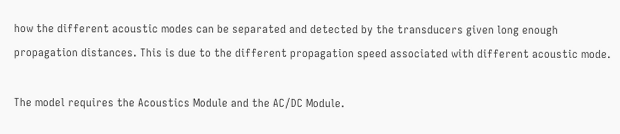how the different acoustic modes can be separated and detected by the transducers given long enough propagation distances. This is due to the different propagation speed associated with different acoustic mode.

The model requires the Acoustics Module and the AC/DC Module.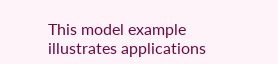This model example illustrates applications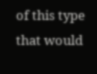of this type that would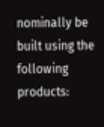nominally be built using the following products: